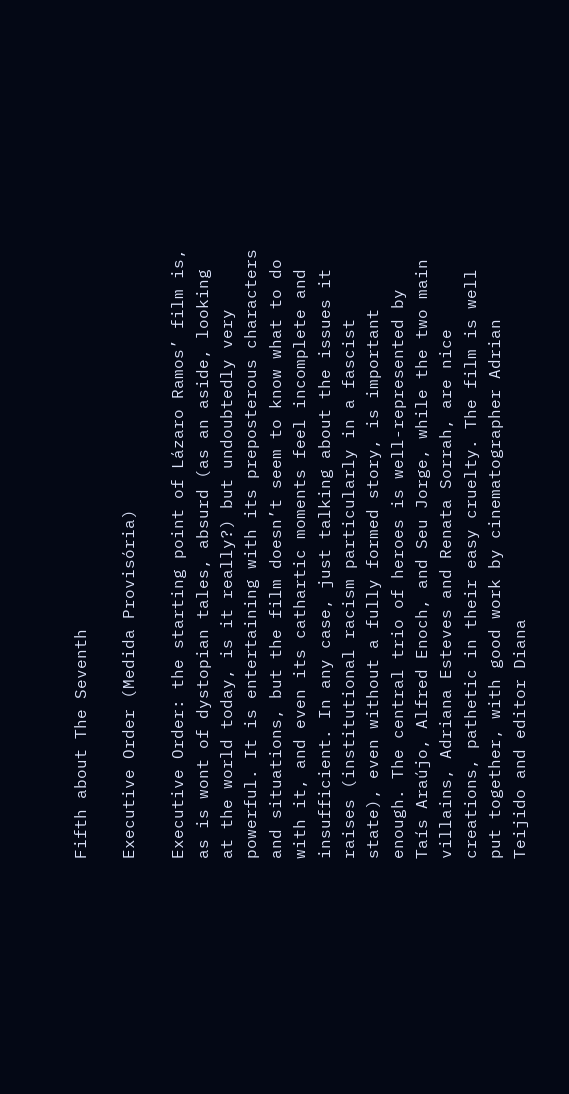Fifth about The Seventh

Executive Order (Medida Provisória)

Executive Order: the starting point of Lázaro Ramos’ film is, as is wont of dystopian tales, absurd (as an aside, looking at the world today, is it really?) but undoubtedly very powerful. It is entertaining with its preposterous characters and situations, but the film doesn’t seem to know what to do with it, and even its cathartic moments feel incomplete and insufficient. In any case, just talking about the issues it raises (institutional racism particularly in a fascist state), even without a fully formed story, is important enough. The central trio of heroes is well-represented by Taís Araújo, Alfred Enoch, and Seu Jorge, while the two main villains, Adriana Esteves and Renata Sorrah, are nice creations, pathetic in their easy cruelty. The film is well put together, with good work by cinematographer Adrian Teijido and editor Diana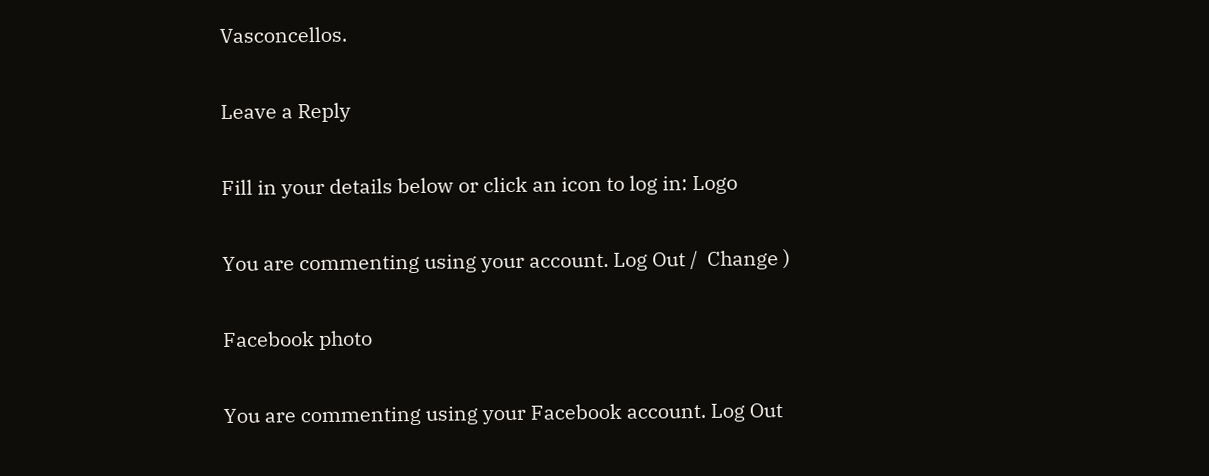Vasconcellos.

Leave a Reply

Fill in your details below or click an icon to log in: Logo

You are commenting using your account. Log Out /  Change )

Facebook photo

You are commenting using your Facebook account. Log Out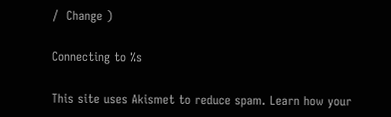/  Change )

Connecting to %s

This site uses Akismet to reduce spam. Learn how your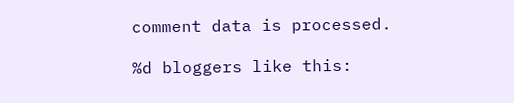comment data is processed.

%d bloggers like this: